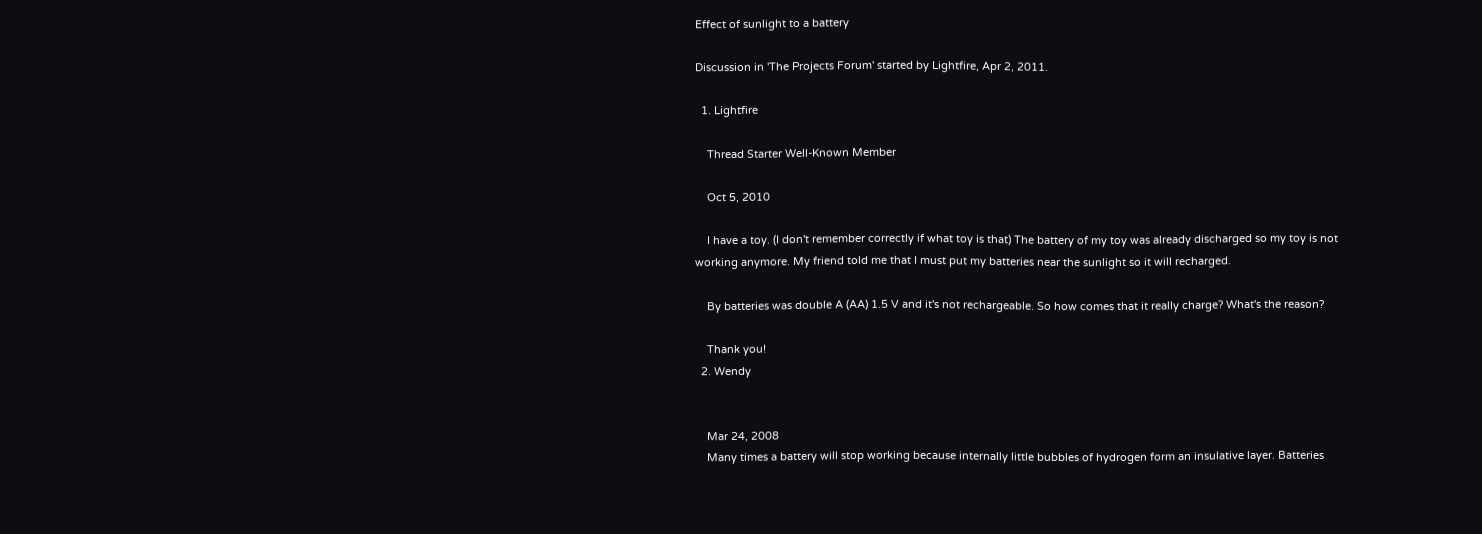Effect of sunlight to a battery

Discussion in 'The Projects Forum' started by Lightfire, Apr 2, 2011.

  1. Lightfire

    Thread Starter Well-Known Member

    Oct 5, 2010

    I have a toy. (I don't remember correctly if what toy is that) The battery of my toy was already discharged so my toy is not working anymore. My friend told me that I must put my batteries near the sunlight so it will recharged.

    By batteries was double A (AA) 1.5 V and it's not rechargeable. So how comes that it really charge? What's the reason?

    Thank you!
  2. Wendy


    Mar 24, 2008
    Many times a battery will stop working because internally little bubbles of hydrogen form an insulative layer. Batteries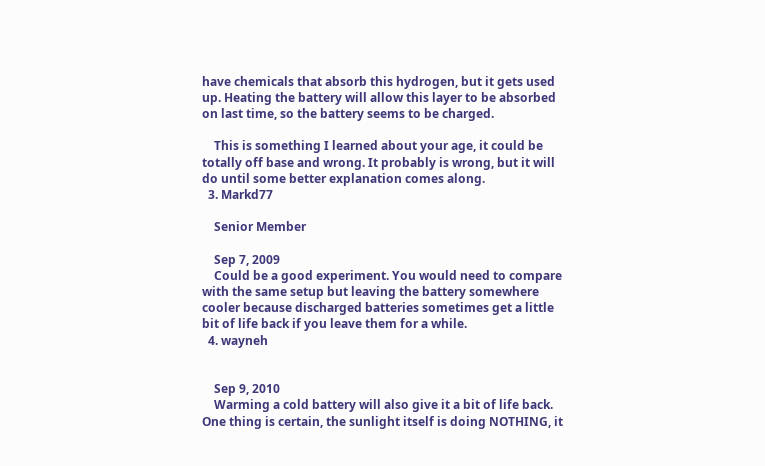have chemicals that absorb this hydrogen, but it gets used up. Heating the battery will allow this layer to be absorbed on last time, so the battery seems to be charged.

    This is something I learned about your age, it could be totally off base and wrong. It probably is wrong, but it will do until some better explanation comes along.
  3. Markd77

    Senior Member

    Sep 7, 2009
    Could be a good experiment. You would need to compare with the same setup but leaving the battery somewhere cooler because discharged batteries sometimes get a little bit of life back if you leave them for a while.
  4. wayneh


    Sep 9, 2010
    Warming a cold battery will also give it a bit of life back. One thing is certain, the sunlight itself is doing NOTHING, it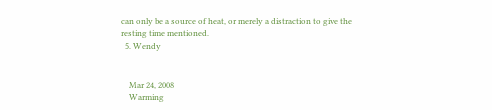can only be a source of heat, or merely a distraction to give the resting time mentioned.
  5. Wendy


    Mar 24, 2008
    Warming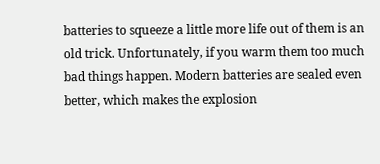batteries to squeeze a little more life out of them is an old trick. Unfortunately, if you warm them too much bad things happen. Modern batteries are sealed even better, which makes the explosion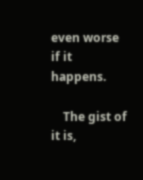even worse if it happens.

    The gist of it is,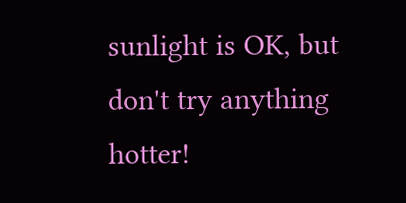sunlight is OK, but don't try anything hotter!